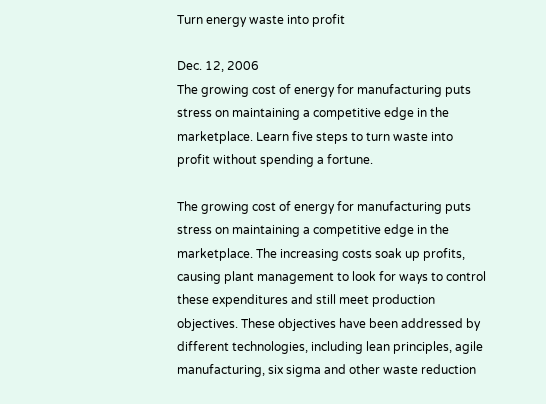Turn energy waste into profit

Dec. 12, 2006
The growing cost of energy for manufacturing puts stress on maintaining a competitive edge in the marketplace. Learn five steps to turn waste into profit without spending a fortune.

The growing cost of energy for manufacturing puts stress on maintaining a competitive edge in the marketplace. The increasing costs soak up profits, causing plant management to look for ways to control these expenditures and still meet production objectives. These objectives have been addressed by different technologies, including lean principles, agile manufacturing, six sigma and other waste reduction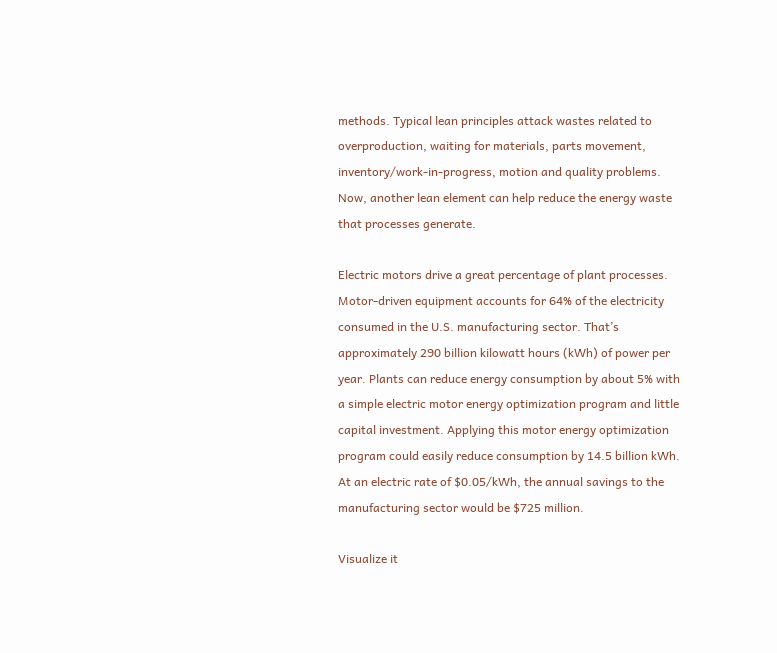methods. Typical lean principles attack wastes related to overproduction, waiting for materials, parts movement, inventory/work-in-progress, motion and quality problems. Now, another lean element can help reduce the energy waste that processes generate.

Electric motors drive a great percentage of plant processes. Motor-driven equipment accounts for 64% of the electricity consumed in the U.S. manufacturing sector. That’s approximately 290 billion kilowatt hours (kWh) of power per year. Plants can reduce energy consumption by about 5% with a simple electric motor energy optimization program and little capital investment. Applying this motor energy optimization program could easily reduce consumption by 14.5 billion kWh. At an electric rate of $0.05/kWh, the annual savings to the manufacturing sector would be $725 million.

Visualize it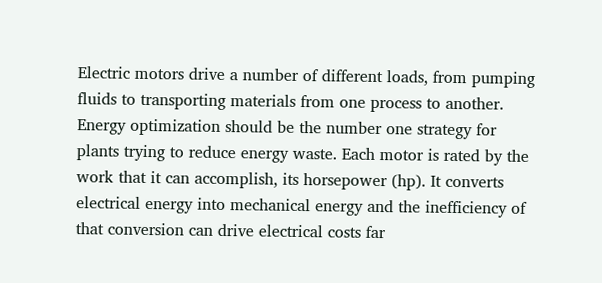Electric motors drive a number of different loads, from pumping fluids to transporting materials from one process to another. Energy optimization should be the number one strategy for plants trying to reduce energy waste. Each motor is rated by the work that it can accomplish, its horsepower (hp). It converts electrical energy into mechanical energy and the inefficiency of that conversion can drive electrical costs far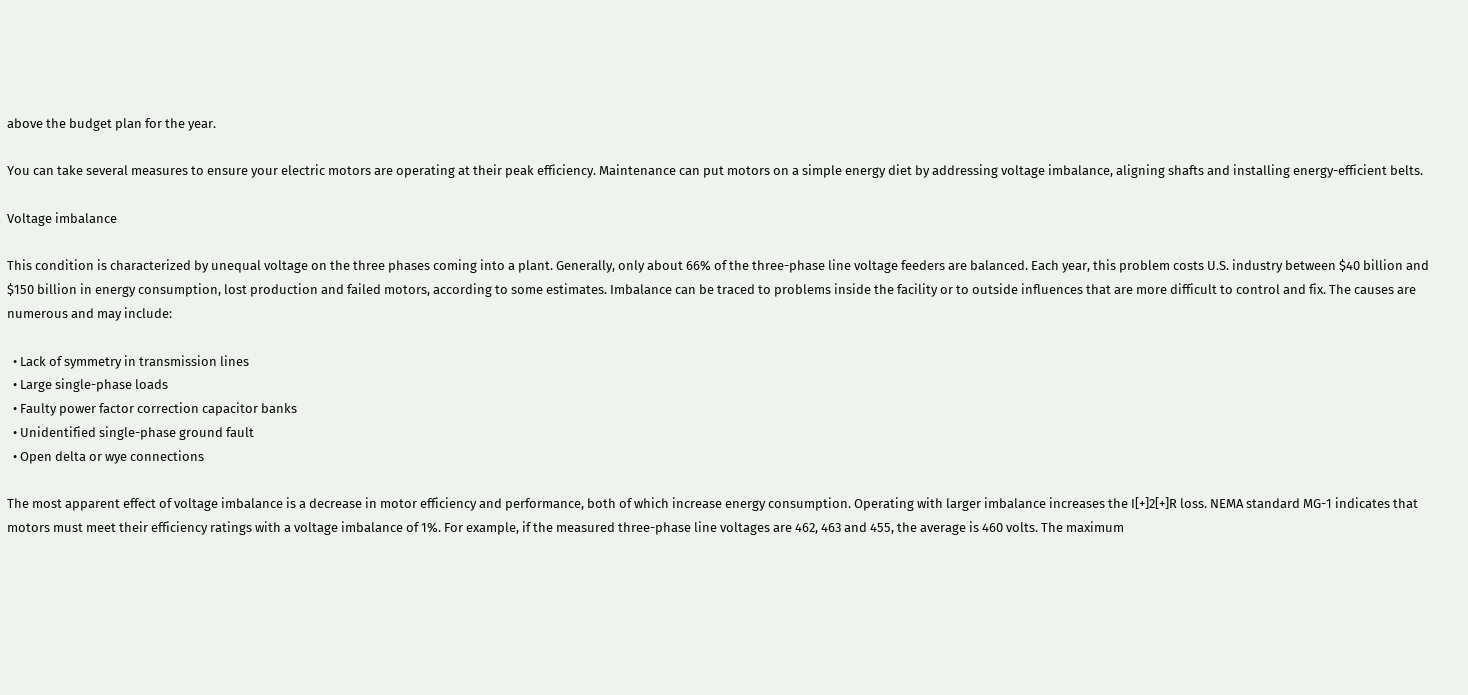above the budget plan for the year.

You can take several measures to ensure your electric motors are operating at their peak efficiency. Maintenance can put motors on a simple energy diet by addressing voltage imbalance, aligning shafts and installing energy-efficient belts.

Voltage imbalance

This condition is characterized by unequal voltage on the three phases coming into a plant. Generally, only about 66% of the three-phase line voltage feeders are balanced. Each year, this problem costs U.S. industry between $40 billion and $150 billion in energy consumption, lost production and failed motors, according to some estimates. Imbalance can be traced to problems inside the facility or to outside influences that are more difficult to control and fix. The causes are numerous and may include:

  • Lack of symmetry in transmission lines
  • Large single-phase loads
  • Faulty power factor correction capacitor banks
  • Unidentified single-phase ground fault
  • Open delta or wye connections

The most apparent effect of voltage imbalance is a decrease in motor efficiency and performance, both of which increase energy consumption. Operating with larger imbalance increases the I[+]2[+]R loss. NEMA standard MG-1 indicates that motors must meet their efficiency ratings with a voltage imbalance of 1%. For example, if the measured three-phase line voltages are 462, 463 and 455, the average is 460 volts. The maximum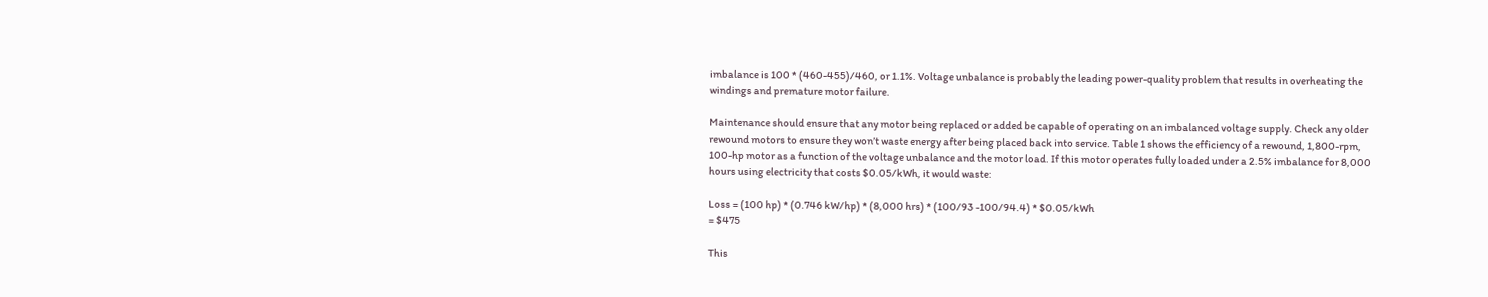imbalance is 100 * (460-455)/460, or 1.1%. Voltage unbalance is probably the leading power-quality problem that results in overheating the windings and premature motor failure.

Maintenance should ensure that any motor being replaced or added be capable of operating on an imbalanced voltage supply. Check any older rewound motors to ensure they won’t waste energy after being placed back into service. Table 1 shows the efficiency of a rewound, 1,800-rpm, 100-hp motor as a function of the voltage unbalance and the motor load. If this motor operates fully loaded under a 2.5% imbalance for 8,000 hours using electricity that costs $0.05/kWh, it would waste:

Loss = (100 hp) * (0.746 kW/hp) * (8,000 hrs) * (100/93 -100/94.4) * $0.05/kWh
= $475

This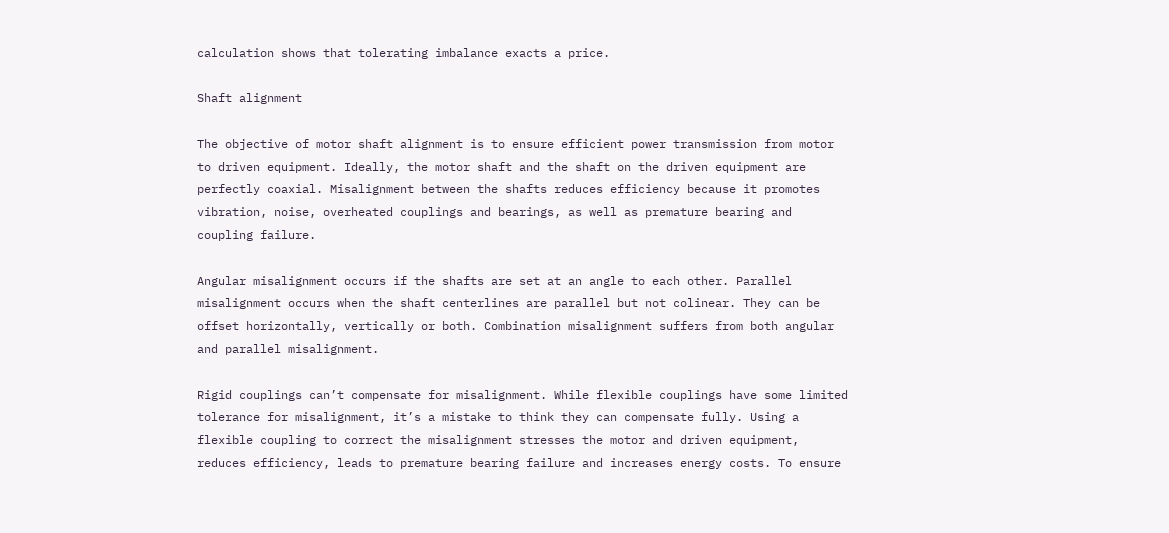calculation shows that tolerating imbalance exacts a price.

Shaft alignment

The objective of motor shaft alignment is to ensure efficient power transmission from motor to driven equipment. Ideally, the motor shaft and the shaft on the driven equipment are perfectly coaxial. Misalignment between the shafts reduces efficiency because it promotes vibration, noise, overheated couplings and bearings, as well as premature bearing and coupling failure.

Angular misalignment occurs if the shafts are set at an angle to each other. Parallel misalignment occurs when the shaft centerlines are parallel but not colinear. They can be offset horizontally, vertically or both. Combination misalignment suffers from both angular and parallel misalignment.

Rigid couplings can’t compensate for misalignment. While flexible couplings have some limited tolerance for misalignment, it’s a mistake to think they can compensate fully. Using a flexible coupling to correct the misalignment stresses the motor and driven equipment, reduces efficiency, leads to premature bearing failure and increases energy costs. To ensure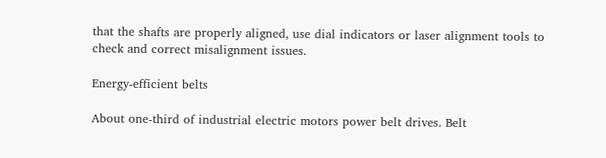that the shafts are properly aligned, use dial indicators or laser alignment tools to check and correct misalignment issues.

Energy-efficient belts

About one-third of industrial electric motors power belt drives. Belt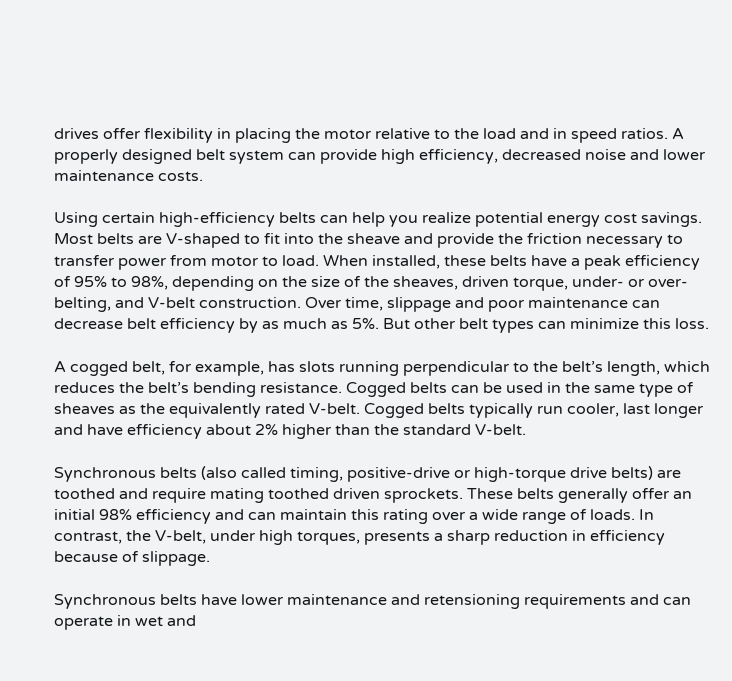drives offer flexibility in placing the motor relative to the load and in speed ratios. A properly designed belt system can provide high efficiency, decreased noise and lower maintenance costs.

Using certain high-efficiency belts can help you realize potential energy cost savings. Most belts are V-shaped to fit into the sheave and provide the friction necessary to transfer power from motor to load. When installed, these belts have a peak efficiency of 95% to 98%, depending on the size of the sheaves, driven torque, under- or over-belting, and V-belt construction. Over time, slippage and poor maintenance can decrease belt efficiency by as much as 5%. But other belt types can minimize this loss.

A cogged belt, for example, has slots running perpendicular to the belt’s length, which reduces the belt’s bending resistance. Cogged belts can be used in the same type of sheaves as the equivalently rated V-belt. Cogged belts typically run cooler, last longer and have efficiency about 2% higher than the standard V-belt.

Synchronous belts (also called timing, positive-drive or high-torque drive belts) are toothed and require mating toothed driven sprockets. These belts generally offer an initial 98% efficiency and can maintain this rating over a wide range of loads. In contrast, the V-belt, under high torques, presents a sharp reduction in efficiency because of slippage.

Synchronous belts have lower maintenance and retensioning requirements and can operate in wet and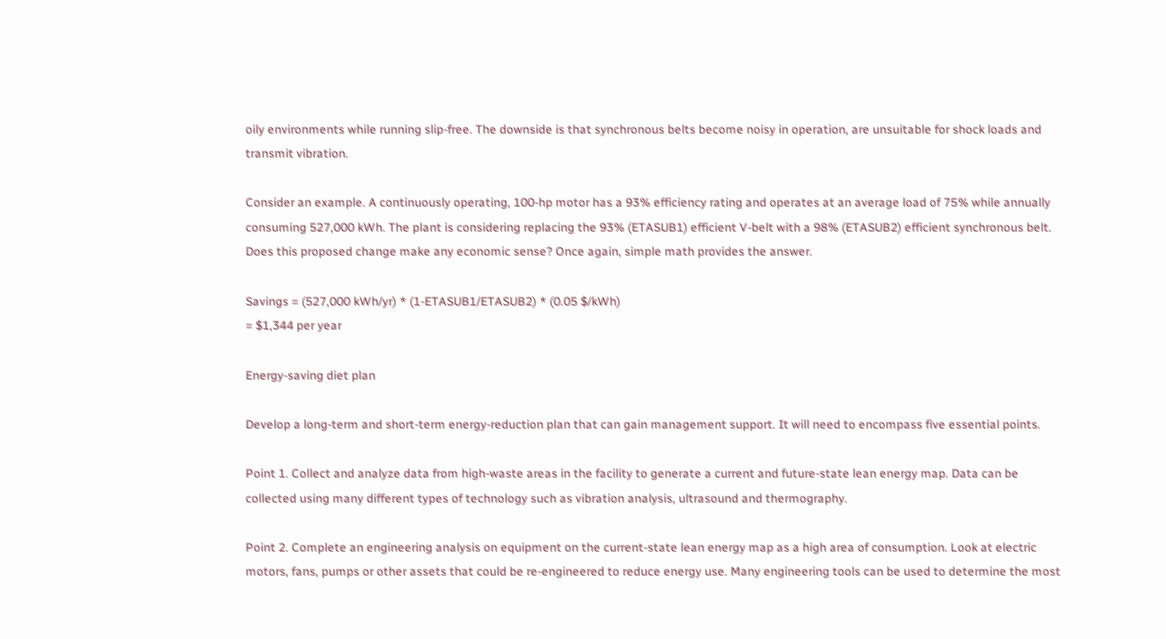oily environments while running slip-free. The downside is that synchronous belts become noisy in operation, are unsuitable for shock loads and transmit vibration.

Consider an example. A continuously operating, 100-hp motor has a 93% efficiency rating and operates at an average load of 75% while annually consuming 527,000 kWh. The plant is considering replacing the 93% (ETASUB1) efficient V-belt with a 98% (ETASUB2) efficient synchronous belt. Does this proposed change make any economic sense? Once again, simple math provides the answer.

Savings = (527,000 kWh/yr) * (1-ETASUB1/ETASUB2) * (0.05 $/kWh)
= $1,344 per year

Energy-saving diet plan

Develop a long-term and short-term energy-reduction plan that can gain management support. It will need to encompass five essential points.

Point 1. Collect and analyze data from high-waste areas in the facility to generate a current and future-state lean energy map. Data can be collected using many different types of technology such as vibration analysis, ultrasound and thermography.

Point 2. Complete an engineering analysis on equipment on the current-state lean energy map as a high area of consumption. Look at electric motors, fans, pumps or other assets that could be re-engineered to reduce energy use. Many engineering tools can be used to determine the most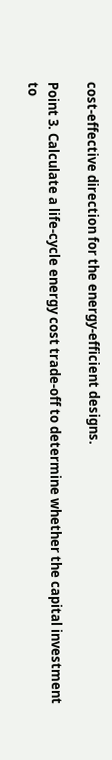cost-effective direction for the energy-efficient designs.

Point 3. Calculate a life-cycle energy cost trade-off to determine whether the capital investment to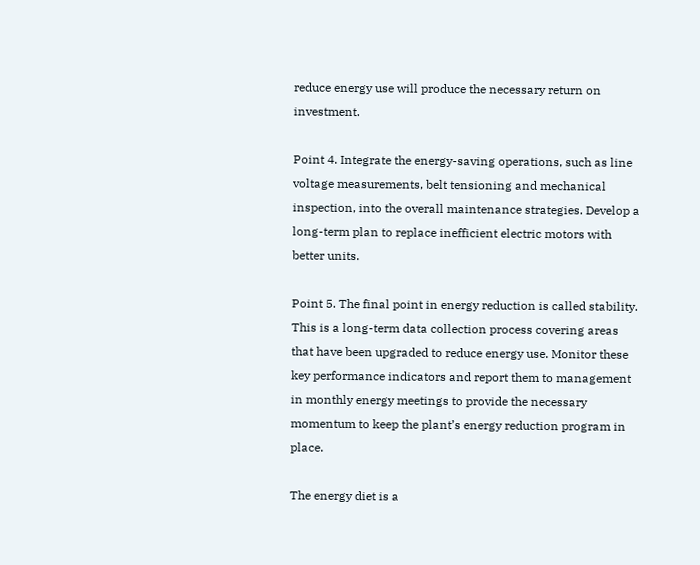reduce energy use will produce the necessary return on investment.

Point 4. Integrate the energy-saving operations, such as line voltage measurements, belt tensioning and mechanical inspection, into the overall maintenance strategies. Develop a long-term plan to replace inefficient electric motors with better units.

Point 5. The final point in energy reduction is called stability. This is a long-term data collection process covering areas that have been upgraded to reduce energy use. Monitor these key performance indicators and report them to management in monthly energy meetings to provide the necessary momentum to keep the plant’s energy reduction program in place.

The energy diet is a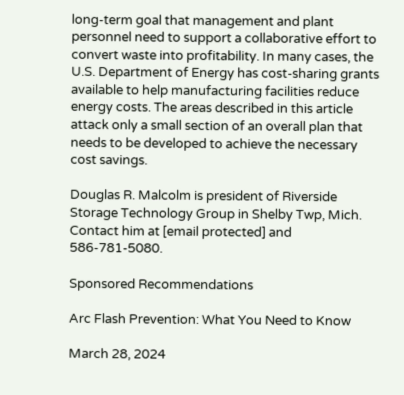long-term goal that management and plant personnel need to support a collaborative effort to convert waste into profitability. In many cases, the U.S. Department of Energy has cost-sharing grants available to help manufacturing facilities reduce energy costs. The areas described in this article attack only a small section of an overall plan that needs to be developed to achieve the necessary cost savings.

Douglas R. Malcolm is president of Riverside Storage Technology Group in Shelby Twp, Mich. Contact him at [email protected] and 586-781-5080.

Sponsored Recommendations

Arc Flash Prevention: What You Need to Know

March 28, 2024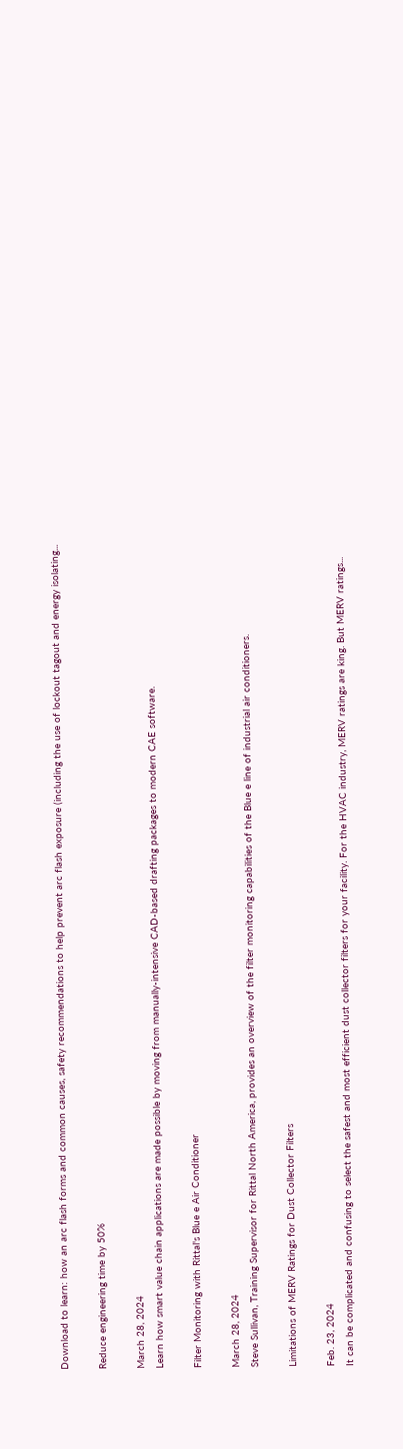Download to learn: how an arc flash forms and common causes, safety recommendations to help prevent arc flash exposure (including the use of lockout tagout and energy isolating...

Reduce engineering time by 50%

March 28, 2024
Learn how smart value chain applications are made possible by moving from manually-intensive CAD-based drafting packages to modern CAE software.

Filter Monitoring with Rittal's Blue e Air Conditioner

March 28, 2024
Steve Sullivan, Training Supervisor for Rittal North America, provides an overview of the filter monitoring capabilities of the Blue e line of industrial air conditioners.

Limitations of MERV Ratings for Dust Collector Filters

Feb. 23, 2024
It can be complicated and confusing to select the safest and most efficient dust collector filters for your facility. For the HVAC industry, MERV ratings are king. But MERV ratings...